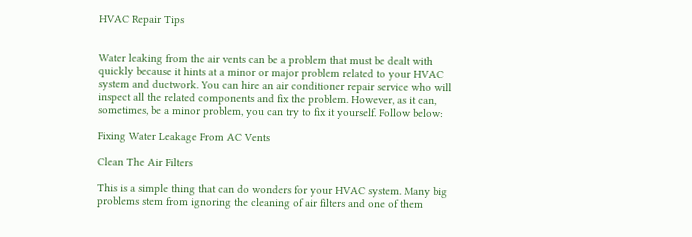HVAC Repair Tips


Water leaking from the air vents can be a problem that must be dealt with quickly because it hints at a minor or major problem related to your HVAC system and ductwork. You can hire an air conditioner repair service who will inspect all the related components and fix the problem. However, as it can, sometimes, be a minor problem, you can try to fix it yourself. Follow below:

Fixing Water Leakage From AC Vents

Clean The Air Filters

This is a simple thing that can do wonders for your HVAC system. Many big problems stem from ignoring the cleaning of air filters and one of them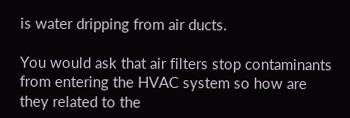is water dripping from air ducts.

You would ask that air filters stop contaminants from entering the HVAC system so how are they related to the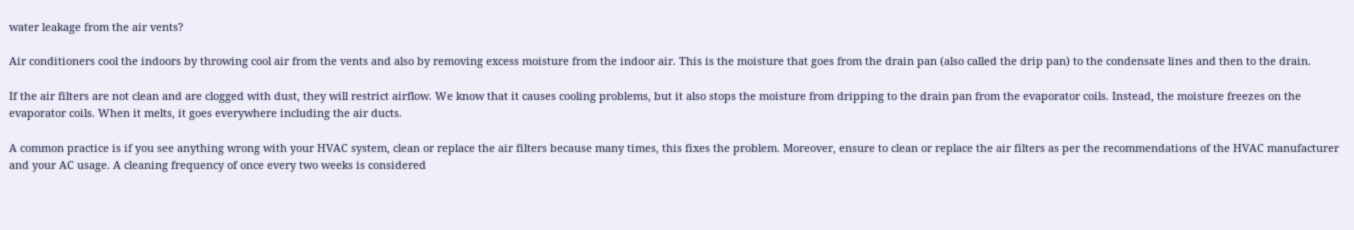water leakage from the air vents?

Air conditioners cool the indoors by throwing cool air from the vents and also by removing excess moisture from the indoor air. This is the moisture that goes from the drain pan (also called the drip pan) to the condensate lines and then to the drain.

If the air filters are not clean and are clogged with dust, they will restrict airflow. We know that it causes cooling problems, but it also stops the moisture from dripping to the drain pan from the evaporator coils. Instead, the moisture freezes on the evaporator coils. When it melts, it goes everywhere including the air ducts.

A common practice is if you see anything wrong with your HVAC system, clean or replace the air filters because many times, this fixes the problem. Moreover, ensure to clean or replace the air filters as per the recommendations of the HVAC manufacturer and your AC usage. A cleaning frequency of once every two weeks is considered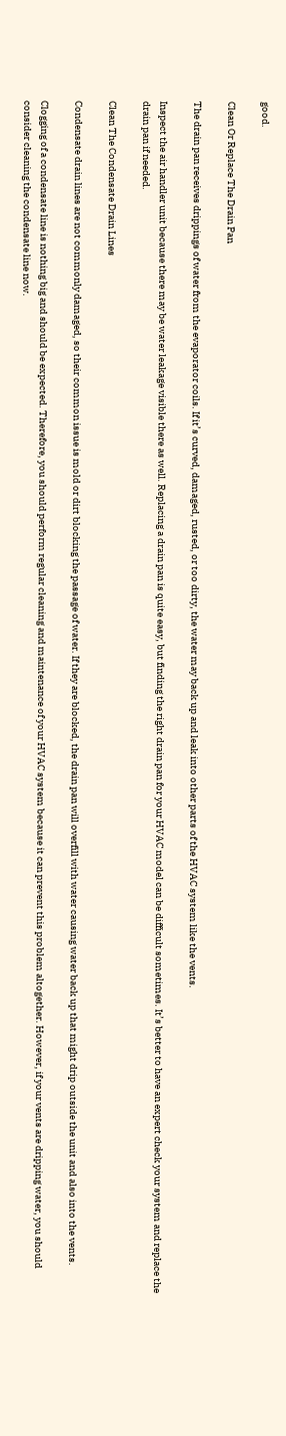good.

Clean Or Replace The Drain Pan

The drain pan receives drippings of water from the evaporator coils. If it’s curved, damaged, rusted, or too dirty, the water may back up and leak into other parts of the HVAC system like the vents.

Inspect the air handler unit because there may be water leakage visible there as well. Replacing a drain pan is quite easy, but finding the right drain pan for your HVAC model can be difficult sometimes. It’s better to have an expert check your system and replace the drain pan if needed.

Clean The Condensate Drain Lines

Condensate drain lines are not commonly damaged, so their common issue is mold or dirt blocking the passage of water. If they are blocked, the drain pan will overfill with water causing water back up that might drip outside the unit and also into the vents.

Clogging of a condensate line is nothing big and should be expected. Therefore, you should perform regular cleaning and maintenance of your HVAC system because it can prevent this problem altogether. However, if your vents are dripping water, you should consider cleaning the condensate line now.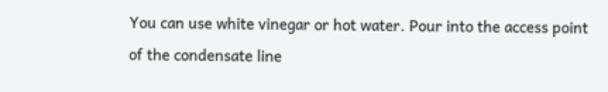You can use white vinegar or hot water. Pour into the access point of the condensate line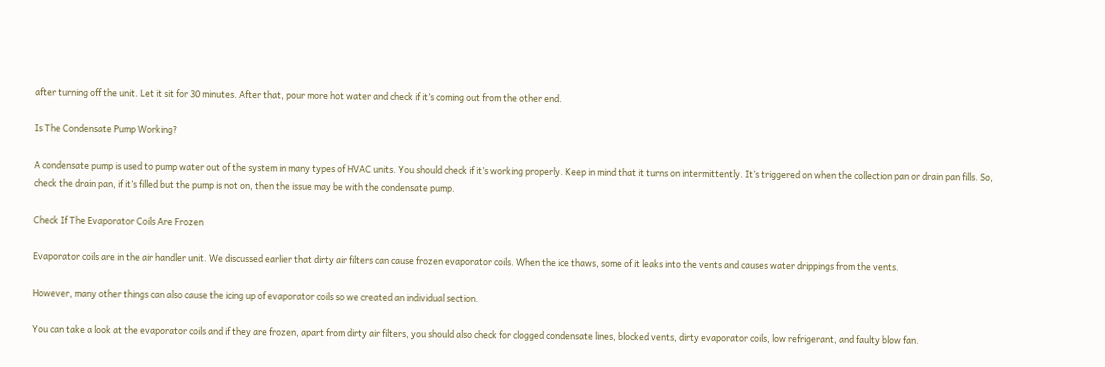after turning off the unit. Let it sit for 30 minutes. After that, pour more hot water and check if it’s coming out from the other end.

Is The Condensate Pump Working?

A condensate pump is used to pump water out of the system in many types of HVAC units. You should check if it’s working properly. Keep in mind that it turns on intermittently. It’s triggered on when the collection pan or drain pan fills. So, check the drain pan, if it’s filled but the pump is not on, then the issue may be with the condensate pump.

Check If The Evaporator Coils Are Frozen

Evaporator coils are in the air handler unit. We discussed earlier that dirty air filters can cause frozen evaporator coils. When the ice thaws, some of it leaks into the vents and causes water drippings from the vents.

However, many other things can also cause the icing up of evaporator coils so we created an individual section.

You can take a look at the evaporator coils and if they are frozen, apart from dirty air filters, you should also check for clogged condensate lines, blocked vents, dirty evaporator coils, low refrigerant, and faulty blow fan.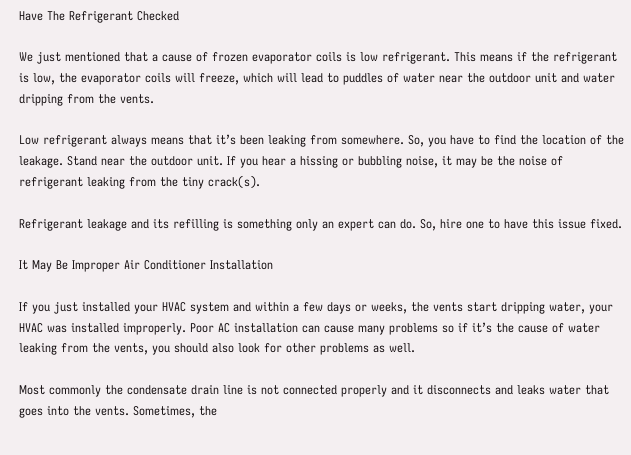Have The Refrigerant Checked

We just mentioned that a cause of frozen evaporator coils is low refrigerant. This means if the refrigerant is low, the evaporator coils will freeze, which will lead to puddles of water near the outdoor unit and water dripping from the vents.

Low refrigerant always means that it’s been leaking from somewhere. So, you have to find the location of the leakage. Stand near the outdoor unit. If you hear a hissing or bubbling noise, it may be the noise of refrigerant leaking from the tiny crack(s).

Refrigerant leakage and its refilling is something only an expert can do. So, hire one to have this issue fixed.

It May Be Improper Air Conditioner Installation

If you just installed your HVAC system and within a few days or weeks, the vents start dripping water, your HVAC was installed improperly. Poor AC installation can cause many problems so if it’s the cause of water leaking from the vents, you should also look for other problems as well.

Most commonly the condensate drain line is not connected properly and it disconnects and leaks water that goes into the vents. Sometimes, the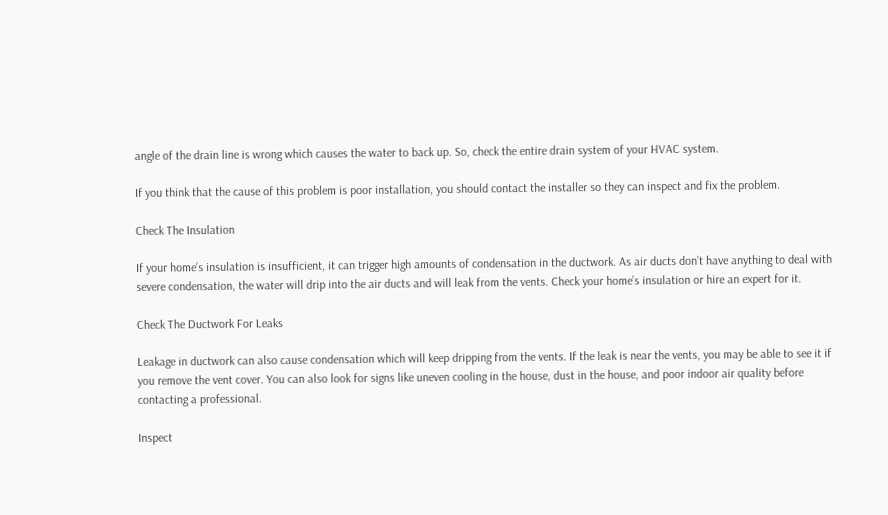angle of the drain line is wrong which causes the water to back up. So, check the entire drain system of your HVAC system.

If you think that the cause of this problem is poor installation, you should contact the installer so they can inspect and fix the problem.

Check The Insulation

If your home’s insulation is insufficient, it can trigger high amounts of condensation in the ductwork. As air ducts don’t have anything to deal with severe condensation, the water will drip into the air ducts and will leak from the vents. Check your home’s insulation or hire an expert for it.

Check The Ductwork For Leaks

Leakage in ductwork can also cause condensation which will keep dripping from the vents. If the leak is near the vents, you may be able to see it if you remove the vent cover. You can also look for signs like uneven cooling in the house, dust in the house, and poor indoor air quality before contacting a professional.

Inspect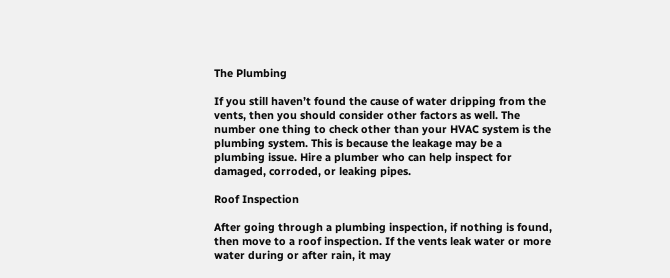The Plumbing

If you still haven’t found the cause of water dripping from the vents, then you should consider other factors as well. The number one thing to check other than your HVAC system is the plumbing system. This is because the leakage may be a plumbing issue. Hire a plumber who can help inspect for damaged, corroded, or leaking pipes.

Roof Inspection

After going through a plumbing inspection, if nothing is found, then move to a roof inspection. If the vents leak water or more water during or after rain, it may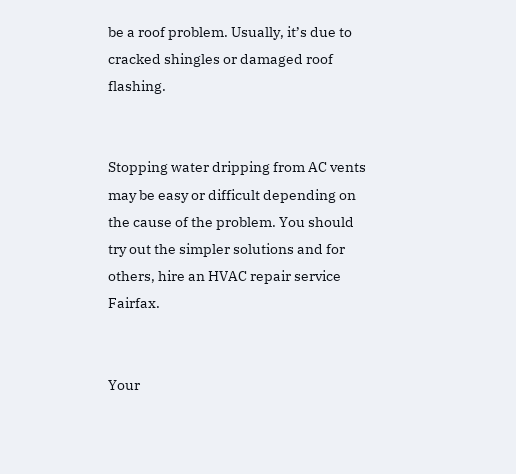be a roof problem. Usually, it’s due to cracked shingles or damaged roof flashing.


Stopping water dripping from AC vents may be easy or difficult depending on the cause of the problem. You should try out the simpler solutions and for others, hire an HVAC repair service Fairfax.


Your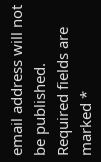email address will not be published. Required fields are marked *